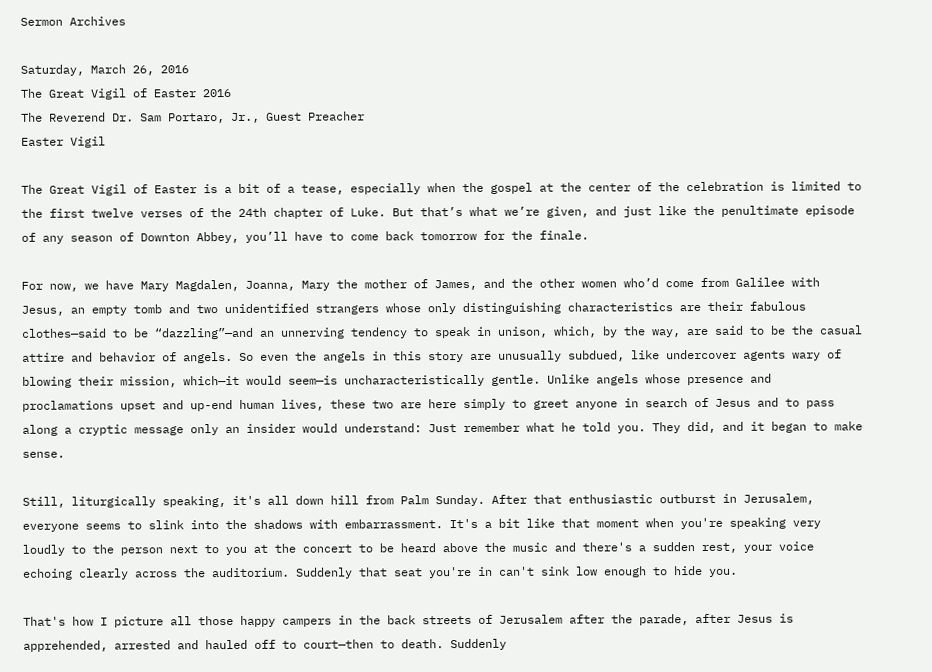Sermon Archives

Saturday, March 26, 2016
The Great Vigil of Easter 2016
The Reverend Dr. Sam Portaro, Jr., Guest Preacher
Easter Vigil

The Great Vigil of Easter is a bit of a tease, especially when the gospel at the center of the celebration is limited to the first twelve verses of the 24th chapter of Luke. But that’s what we’re given, and just like the penultimate episode of any season of Downton Abbey, you’ll have to come back tomorrow for the finale.

For now, we have Mary Magdalen, Joanna, Mary the mother of James, and the other women who’d come from Galilee with Jesus, an empty tomb and two unidentified strangers whose only distinguishing characteristics are their fabulous clothes—said to be “dazzling”—and an unnerving tendency to speak in unison, which, by the way, are said to be the casual attire and behavior of angels. So even the angels in this story are unusually subdued, like undercover agents wary of blowing their mission, which—it would seem—is uncharacteristically gentle. Unlike angels whose presence and proclamations upset and up-end human lives, these two are here simply to greet anyone in search of Jesus and to pass along a cryptic message only an insider would understand: Just remember what he told you. They did, and it began to make sense.

Still, liturgically speaking, it's all down hill from Palm Sunday. After that enthusiastic outburst in Jerusalem, everyone seems to slink into the shadows with embarrassment. It's a bit like that moment when you're speaking very loudly to the person next to you at the concert to be heard above the music and there's a sudden rest, your voice echoing clearly across the auditorium. Suddenly that seat you're in can't sink low enough to hide you.

That's how I picture all those happy campers in the back streets of Jerusalem after the parade, after Jesus is apprehended, arrested and hauled off to court—then to death. Suddenly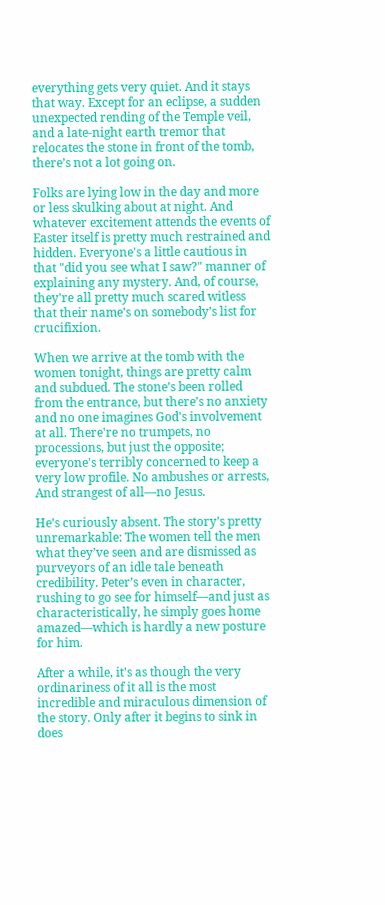everything gets very quiet. And it stays that way. Except for an eclipse, a sudden unexpected rending of the Temple veil, and a late-night earth tremor that relocates the stone in front of the tomb, there’s not a lot going on.

Folks are lying low in the day and more or less skulking about at night. And whatever excitement attends the events of Easter itself is pretty much restrained and hidden. Everyone's a little cautious in that "did you see what I saw?" manner of explaining any mystery. And, of course, they're all pretty much scared witless that their name’s on somebody’s list for crucifixion.

When we arrive at the tomb with the women tonight, things are pretty calm and subdued. The stone’s been rolled from the entrance, but there’s no anxiety and no one imagines God's involvement at all. There're no trumpets, no processions, but just the opposite; everyone's terribly concerned to keep a very low profile. No ambushes or arrests, And strangest of all—no Jesus.

He’s curiously absent. The story’s pretty unremarkable: The women tell the men what they’ve seen and are dismissed as purveyors of an idle tale beneath credibility. Peter’s even in character, rushing to go see for himself—and just as characteristically, he simply goes home amazed—which is hardly a new posture for him.

After a while, it's as though the very ordinariness of it all is the most incredible and miraculous dimension of the story. Only after it begins to sink in does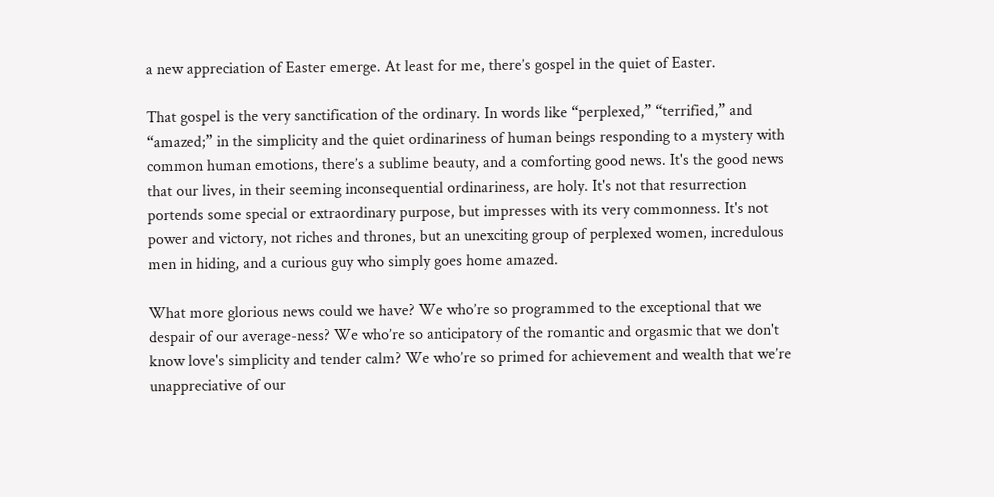a new appreciation of Easter emerge. At least for me, there’s gospel in the quiet of Easter.

That gospel is the very sanctification of the ordinary. In words like “perplexed,” “terrified,” and “amazed;” in the simplicity and the quiet ordinariness of human beings responding to a mystery with common human emotions, there’s a sublime beauty, and a comforting good news. It's the good news that our lives, in their seeming inconsequential ordinariness, are holy. It's not that resurrection portends some special or extraordinary purpose, but impresses with its very commonness. It's not power and victory, not riches and thrones, but an unexciting group of perplexed women, incredulous men in hiding, and a curious guy who simply goes home amazed.

What more glorious news could we have? We who’re so programmed to the exceptional that we despair of our average-ness? We who’re so anticipatory of the romantic and orgasmic that we don't know love's simplicity and tender calm? We who’re so primed for achievement and wealth that we’re unappreciative of our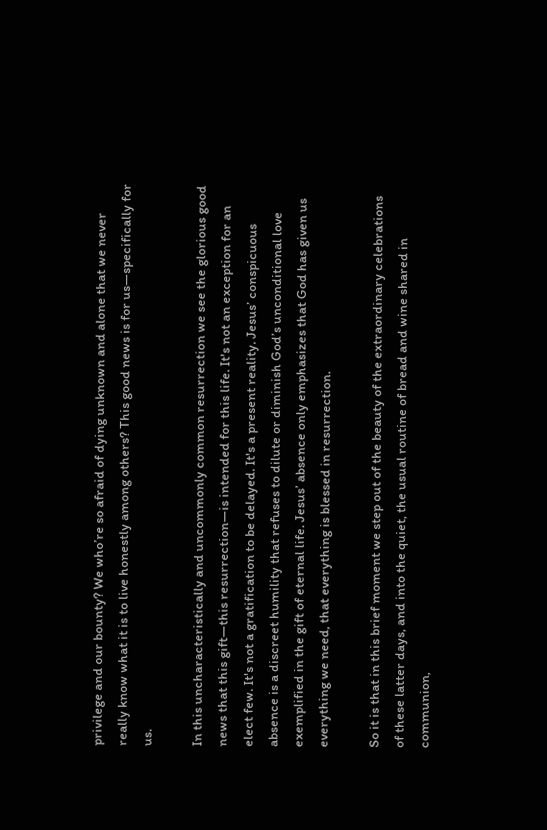privilege and our bounty? We who’re so afraid of dying unknown and alone that we never really know what it is to live honestly among others? This good news is for us—specifically for us.

In this uncharacteristically and uncommonly common resurrection we see the glorious good news that this gift—this resurrection—is intended for this life. It's not an exception for an elect few. It's not a gratification to be delayed. It's a present reality. Jesus’ conspicuous absence is a discreet humility that refuses to dilute or diminish God’s unconditional love exemplified in the gift of eternal life. Jesus’ absence only emphasizes that God has given us everything we need, that everything is blessed in resurrection.

So it is that in this brief moment we step out of the beauty of the extraordinary celebrations of these latter days, and into the quiet, the usual routine of bread and wine shared in communion,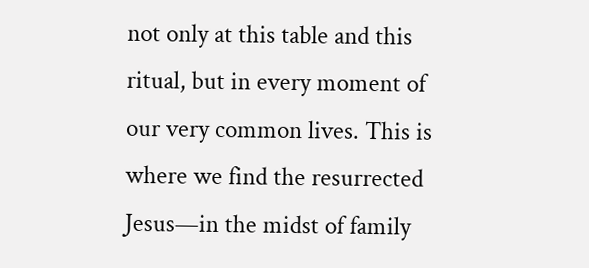not only at this table and this ritual, but in every moment of our very common lives. This is where we find the resurrected Jesus—in the midst of family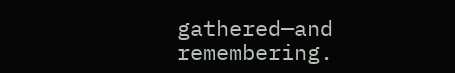gathered—and remembering.